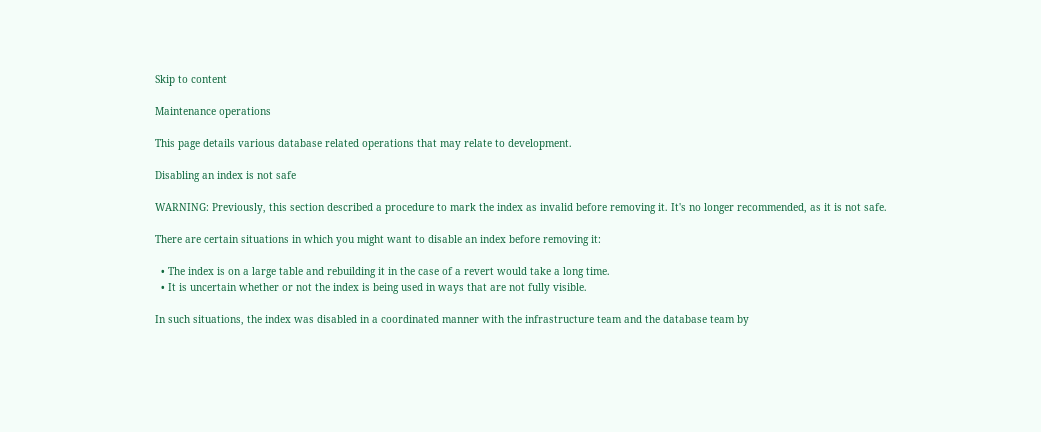Skip to content

Maintenance operations

This page details various database related operations that may relate to development.

Disabling an index is not safe

WARNING: Previously, this section described a procedure to mark the index as invalid before removing it. It's no longer recommended, as it is not safe.

There are certain situations in which you might want to disable an index before removing it:

  • The index is on a large table and rebuilding it in the case of a revert would take a long time.
  • It is uncertain whether or not the index is being used in ways that are not fully visible.

In such situations, the index was disabled in a coordinated manner with the infrastructure team and the database team by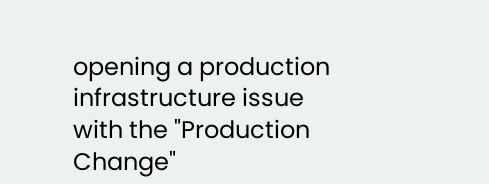opening a production infrastructure issue with the "Production Change"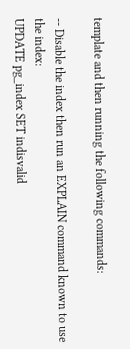template and then running the following commands:

-- Disable the index then run an EXPLAIN command known to use the index:
UPDATE pg_index SET indisvalid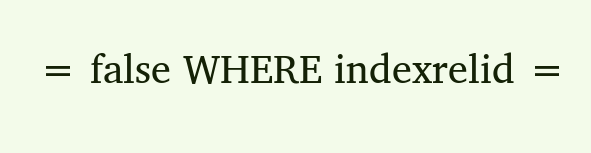= false WHERE indexrelid =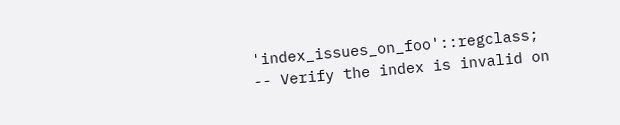'index_issues_on_foo'::regclass;
-- Verify the index is invalid on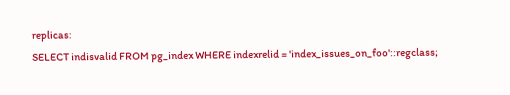replicas:
SELECT indisvalid FROM pg_index WHERE indexrelid = 'index_issues_on_foo'::regclass;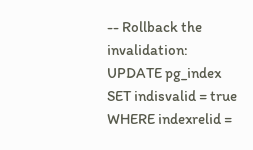-- Rollback the invalidation:
UPDATE pg_index SET indisvalid = true WHERE indexrelid =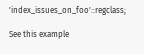'index_issues_on_foo'::regclass;

See this example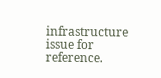infrastructure issue for reference.